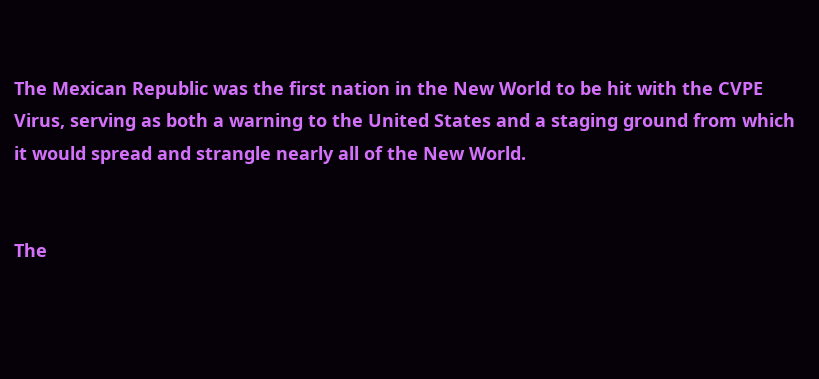The Mexican Republic was the first nation in the New World to be hit with the CVPE Virus, serving as both a warning to the United States and a staging ground from which it would spread and strangle nearly all of the New World.


The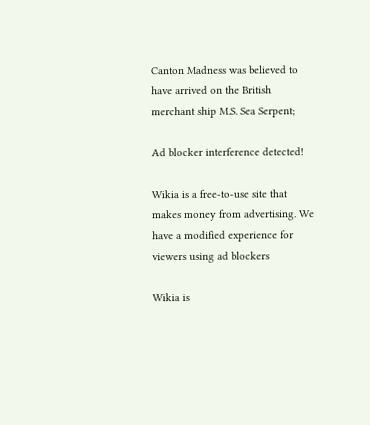Canton Madness was believed to have arrived on the British merchant ship M.S. Sea Serpent;

Ad blocker interference detected!

Wikia is a free-to-use site that makes money from advertising. We have a modified experience for viewers using ad blockers

Wikia is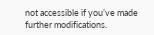not accessible if you’ve made further modifications.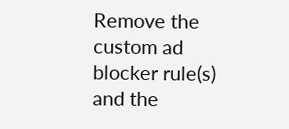Remove the custom ad blocker rule(s) and the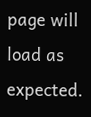page will load as expected.